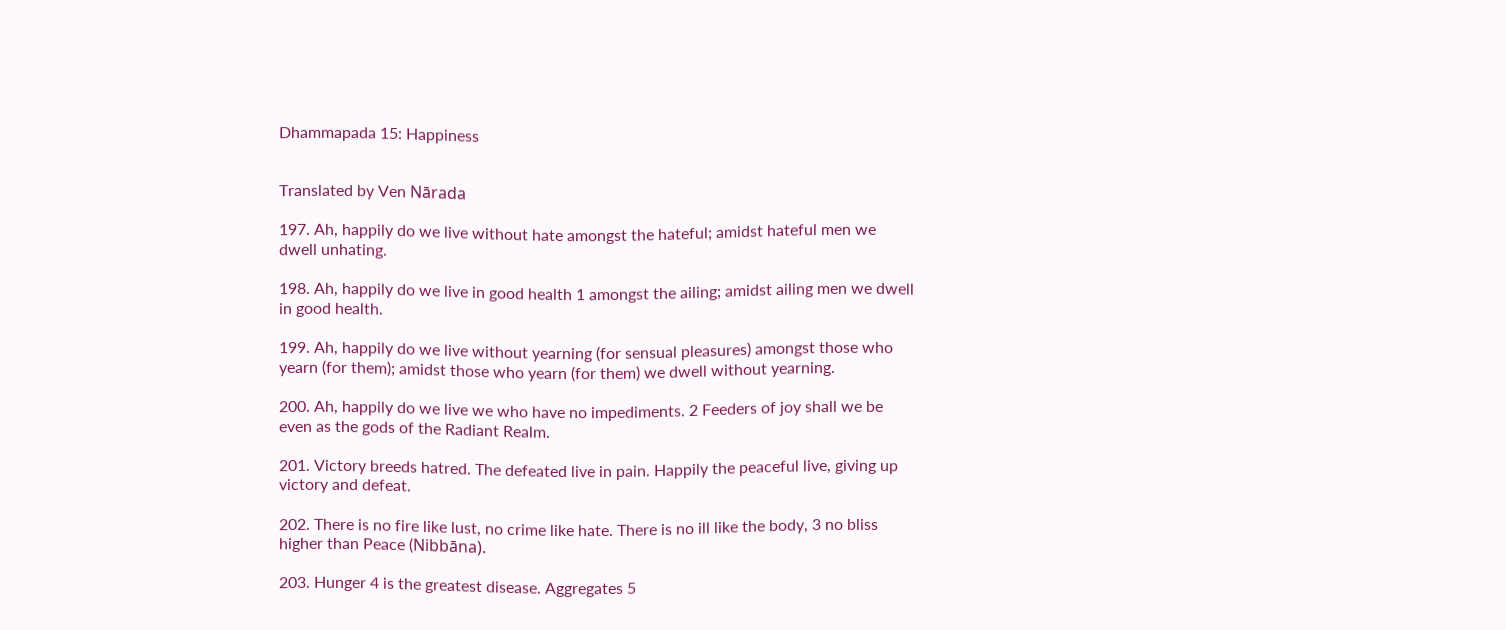Dhammapada 15: Happiness


Translated by Ven Nārada

197. Ah, happily do we live without hate amongst the hateful; amidst hateful men we dwell unhating.

198. Ah, happily do we live in good health 1 amongst the ailing; amidst ailing men we dwell in good health.

199. Ah, happily do we live without yearning (for sensual pleasures) amongst those who yearn (for them); amidst those who yearn (for them) we dwell without yearning.

200. Ah, happily do we live we who have no impediments. 2 Feeders of joy shall we be even as the gods of the Radiant Realm.

201. Victory breeds hatred. The defeated live in pain. Happily the peaceful live, giving up victory and defeat.

202. There is no fire like lust, no crime like hate. There is no ill like the body, 3 no bliss higher than Peace (Nibbāna).

203. Hunger 4 is the greatest disease. Aggregates 5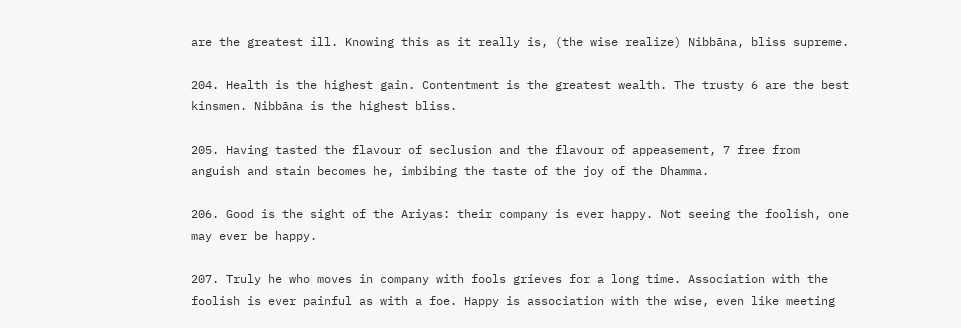are the greatest ill. Knowing this as it really is, (the wise realize) Nibbāna, bliss supreme.

204. Health is the highest gain. Contentment is the greatest wealth. The trusty 6 are the best kinsmen. Nibbāna is the highest bliss.

205. Having tasted the flavour of seclusion and the flavour of appeasement, 7 free from anguish and stain becomes he, imbibing the taste of the joy of the Dhamma.

206. Good is the sight of the Ariyas: their company is ever happy. Not seeing the foolish, one may ever be happy.

207. Truly he who moves in company with fools grieves for a long time. Association with the foolish is ever painful as with a foe. Happy is association with the wise, even like meeting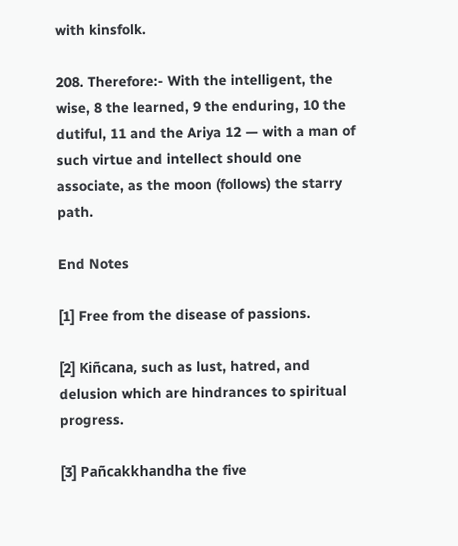with kinsfolk.

208. Therefore:- With the intelligent, the wise, 8 the learned, 9 the enduring, 10 the dutiful, 11 and the Ariya 12 — with a man of such virtue and intellect should one associate, as the moon (follows) the starry path.

End Notes

[1] Free from the disease of passions.

[2] Kiñcana, such as lust, hatred, and delusion which are hindrances to spiritual progress.

[3] Pañcakkhandha the five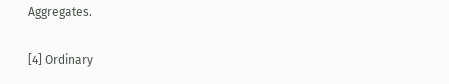Aggregates.

[4] Ordinary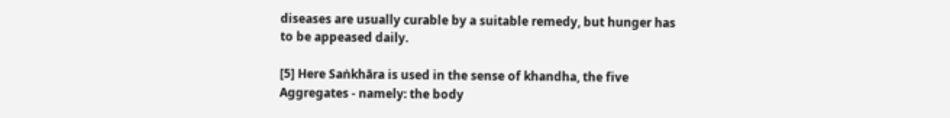diseases are usually curable by a suitable remedy, but hunger has to be appeased daily.

[5] Here Saṅkhāra is used in the sense of khandha, the five Aggregates - namely: the body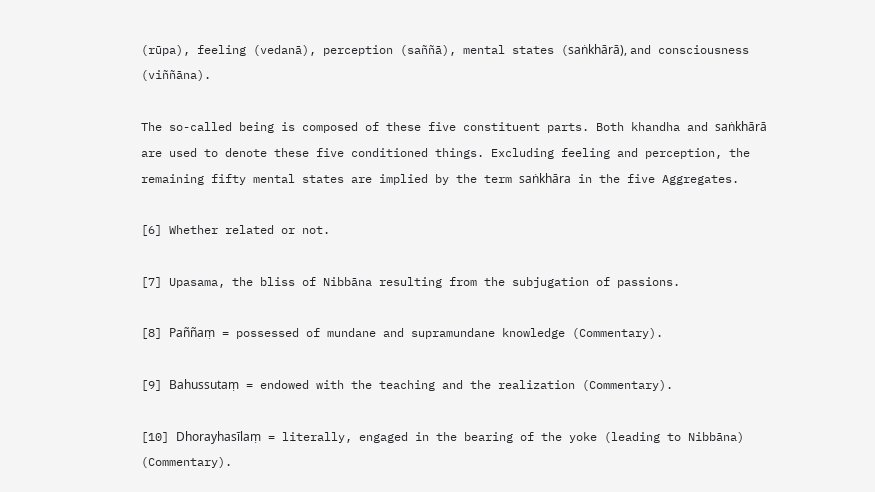(rūpa), feeling (vedanā), perception (saññā), mental states (saṅkhārā), and consciousness (viññāna).

The so-called being is composed of these five constituent parts. Both khandha and saṅkhārā are used to denote these five conditioned things. Excluding feeling and perception, the remaining fifty mental states are implied by the term saṅkhāra in the five Aggregates.

[6] Whether related or not.

[7] Upasama, the bliss of Nibbāna resulting from the subjugation of passions.

[8] Paññaṃ = possessed of mundane and supramundane knowledge (Commentary).

[9] Bahussutaṃ = endowed with the teaching and the realization (Commentary).

[10] Dhorayhasīlaṃ = literally, engaged in the bearing of the yoke (leading to Nibbāna) (Commentary).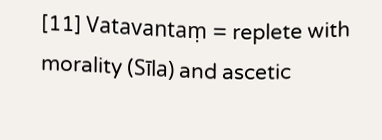[11] Vatavantaṃ = replete with morality (Sīla) and ascetic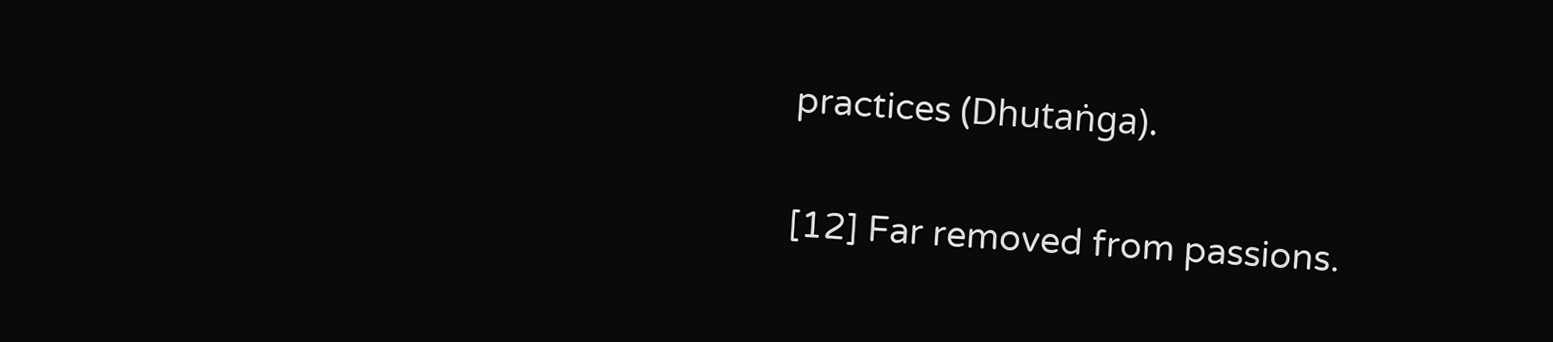practices (Dhutaṅga).

[12] Far removed from passions.